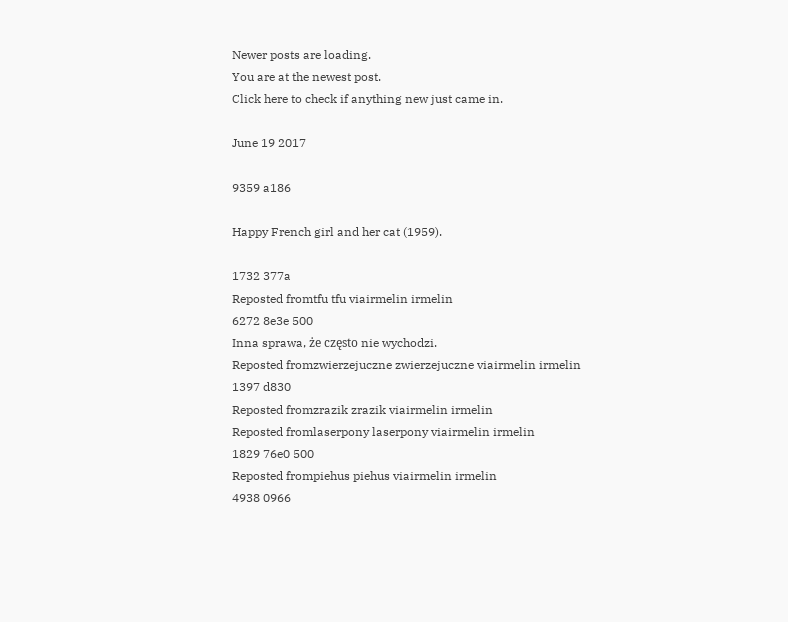Newer posts are loading.
You are at the newest post.
Click here to check if anything new just came in.

June 19 2017

9359 a186

Happy French girl and her cat (1959).

1732 377a
Reposted fromtfu tfu viairmelin irmelin
6272 8e3e 500
Inna sprawa, że często nie wychodzi.
Reposted fromzwierzejuczne zwierzejuczne viairmelin irmelin
1397 d830
Reposted fromzrazik zrazik viairmelin irmelin
Reposted fromlaserpony laserpony viairmelin irmelin
1829 76e0 500
Reposted frompiehus piehus viairmelin irmelin
4938 0966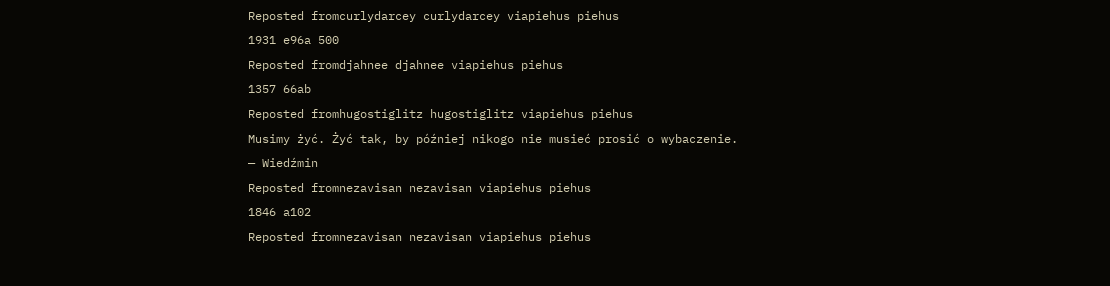Reposted fromcurlydarcey curlydarcey viapiehus piehus
1931 e96a 500
Reposted fromdjahnee djahnee viapiehus piehus
1357 66ab
Reposted fromhugostiglitz hugostiglitz viapiehus piehus
Musimy żyć. Żyć tak, by później nikogo nie musieć prosić o wybaczenie.
— Wiedźmin
Reposted fromnezavisan nezavisan viapiehus piehus
1846 a102
Reposted fromnezavisan nezavisan viapiehus piehus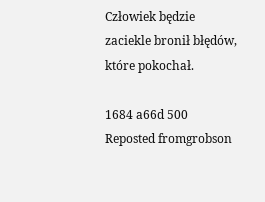Człowiek będzie zaciekle bronił błędów, które pokochał.

1684 a66d 500
Reposted fromgrobson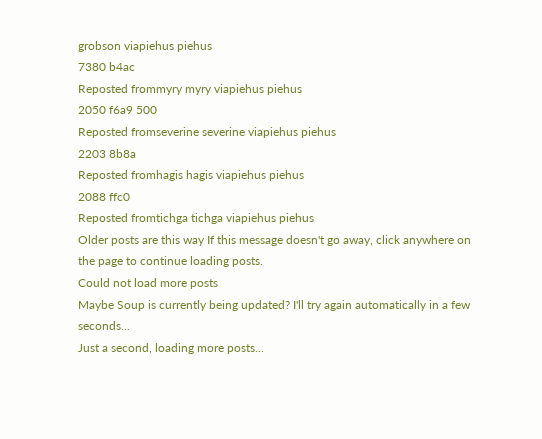grobson viapiehus piehus
7380 b4ac
Reposted frommyry myry viapiehus piehus
2050 f6a9 500
Reposted fromseverine severine viapiehus piehus
2203 8b8a
Reposted fromhagis hagis viapiehus piehus
2088 ffc0
Reposted fromtichga tichga viapiehus piehus
Older posts are this way If this message doesn't go away, click anywhere on the page to continue loading posts.
Could not load more posts
Maybe Soup is currently being updated? I'll try again automatically in a few seconds...
Just a second, loading more posts...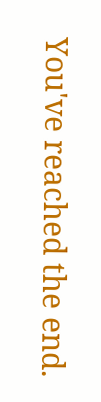You've reached the end.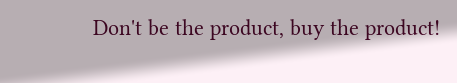Don't be the product, buy the product!